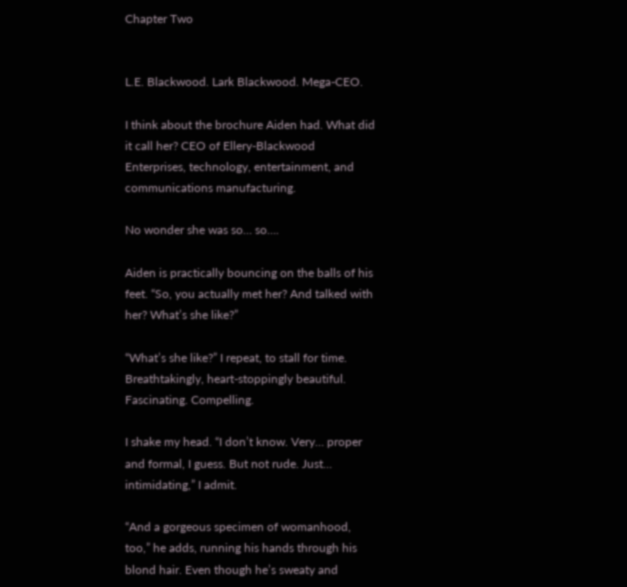Chapter Two


L.E. Blackwood. Lark Blackwood. Mega-CEO.

I think about the brochure Aiden had. What did it call her? CEO of Ellery-Blackwood Enterprises, technology, entertainment, and communications manufacturing.

No wonder she was so… so….

Aiden is practically bouncing on the balls of his feet. “So, you actually met her? And talked with her? What’s she like?”

“What’s she like?” I repeat, to stall for time. Breathtakingly, heart-stoppingly beautiful. Fascinating. Compelling.

I shake my head. “I don’t know. Very… proper and formal, I guess. But not rude. Just… intimidating,” I admit.

“And a gorgeous specimen of womanhood, too,” he adds, running his hands through his blond hair. Even though he’s sweaty and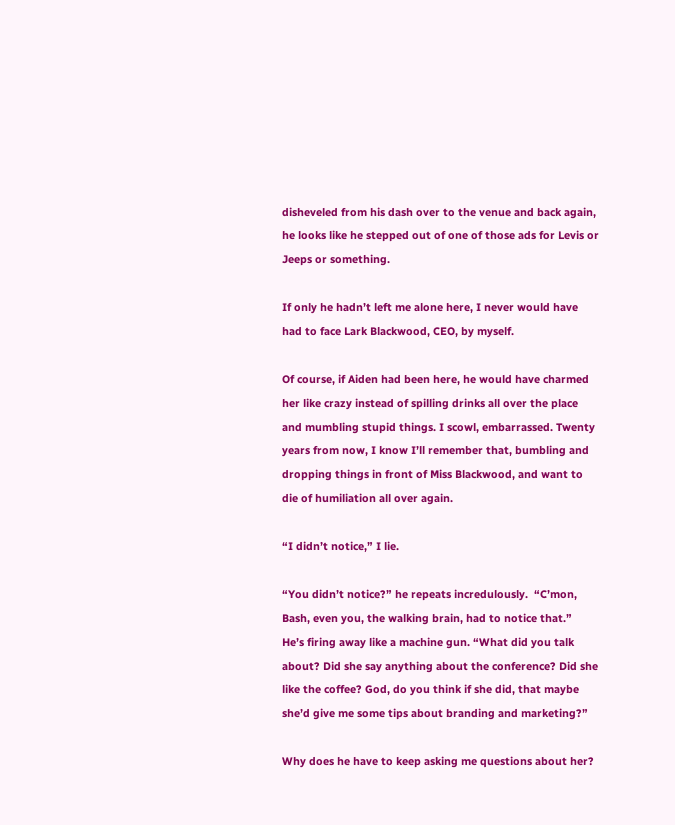disheveled from his dash over to the venue and back again, he looks like he stepped out of one of those ads for Levis or Jeeps or something.

If only he hadn’t left me alone here, I never would have had to face Lark Blackwood, CEO, by myself.

Of course, if Aiden had been here, he would have charmed her like crazy instead of spilling drinks all over the place and mumbling stupid things. I scowl, embarrassed. Twenty years from now, I know I’ll remember that, bumbling and dropping things in front of Miss Blackwood, and want to die of humiliation all over again.

“I didn’t notice,” I lie.

“You didn’t notice?” he repeats incredulously.  “C’mon, Bash, even you, the walking brain, had to notice that.”  He’s firing away like a machine gun. “What did you talk about? Did she say anything about the conference? Did she like the coffee? God, do you think if she did, that maybe she’d give me some tips about branding and marketing?”

Why does he have to keep asking me questions about her?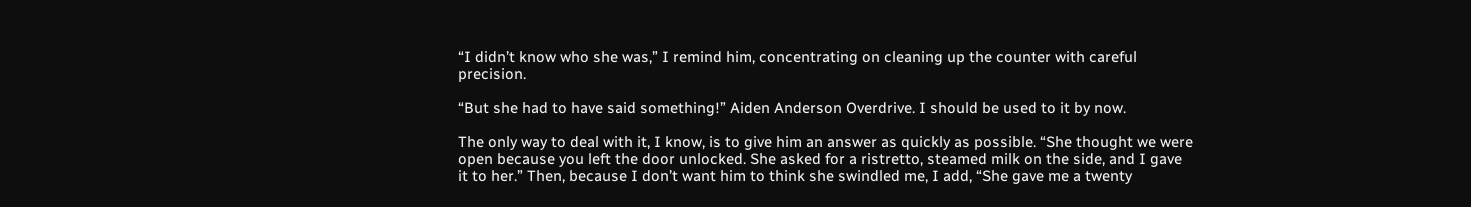“I didn’t know who she was,” I remind him, concentrating on cleaning up the counter with careful precision.

“But she had to have said something!” Aiden Anderson Overdrive. I should be used to it by now.

The only way to deal with it, I know, is to give him an answer as quickly as possible. “She thought we were open because you left the door unlocked. She asked for a ristretto, steamed milk on the side, and I gave it to her.” Then, because I don’t want him to think she swindled me, I add, “She gave me a twenty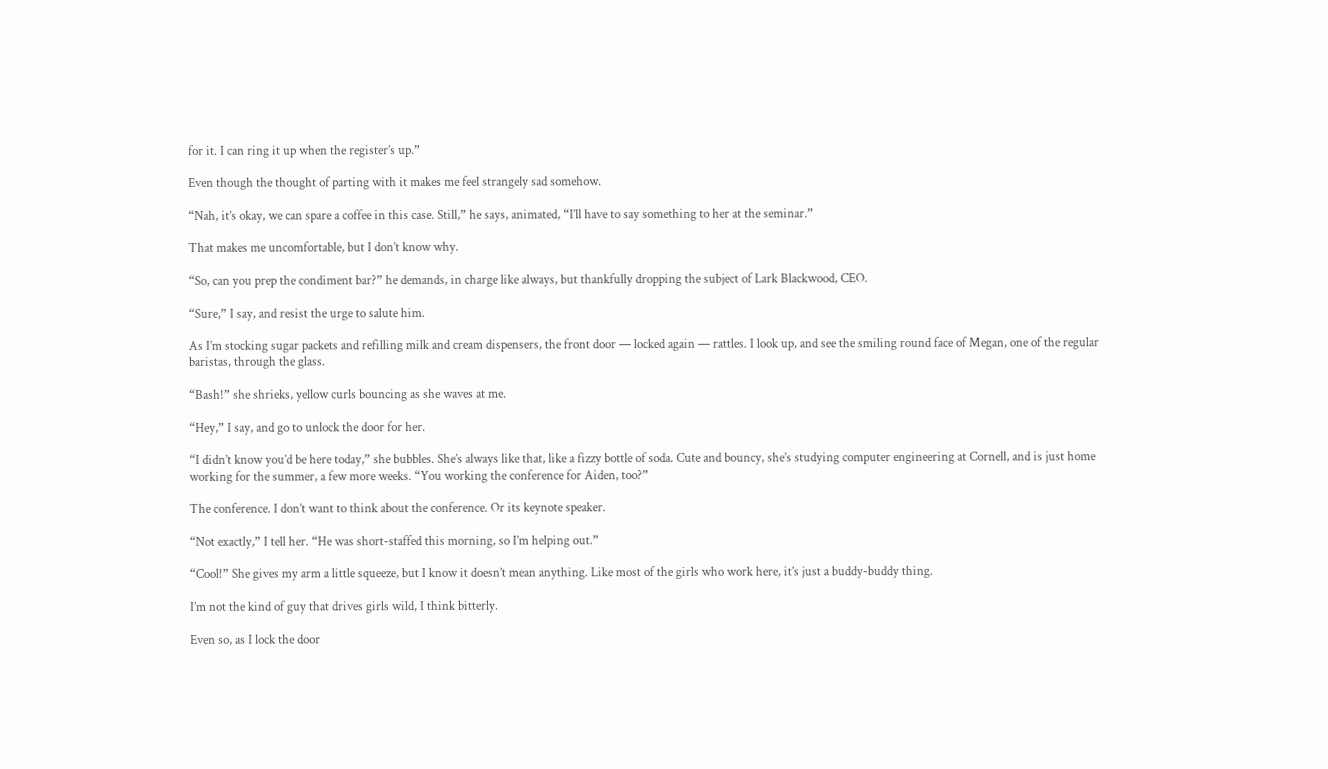for it. I can ring it up when the register’s up.”

Even though the thought of parting with it makes me feel strangely sad somehow.

“Nah, it’s okay, we can spare a coffee in this case. Still,” he says, animated, “I’ll have to say something to her at the seminar.”

That makes me uncomfortable, but I don’t know why.

“So, can you prep the condiment bar?” he demands, in charge like always, but thankfully dropping the subject of Lark Blackwood, CEO.

“Sure,” I say, and resist the urge to salute him.

As I’m stocking sugar packets and refilling milk and cream dispensers, the front door — locked again — rattles. I look up, and see the smiling round face of Megan, one of the regular baristas, through the glass.

“Bash!” she shrieks, yellow curls bouncing as she waves at me.

“Hey,” I say, and go to unlock the door for her.

“I didn’t know you’d be here today,” she bubbles. She’s always like that, like a fizzy bottle of soda. Cute and bouncy, she’s studying computer engineering at Cornell, and is just home working for the summer, a few more weeks. “You working the conference for Aiden, too?”

The conference. I don’t want to think about the conference. Or its keynote speaker.

“Not exactly,” I tell her. “He was short-staffed this morning, so I’m helping out.”

“Cool!” She gives my arm a little squeeze, but I know it doesn’t mean anything. Like most of the girls who work here, it’s just a buddy-buddy thing.

I’m not the kind of guy that drives girls wild, I think bitterly.

Even so, as I lock the door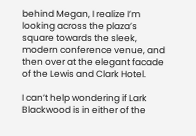behind Megan, I realize I’m looking across the plaza’s square towards the sleek, modern conference venue, and then over at the elegant facade of the Lewis and Clark Hotel.

I can’t help wondering if Lark Blackwood is in either of the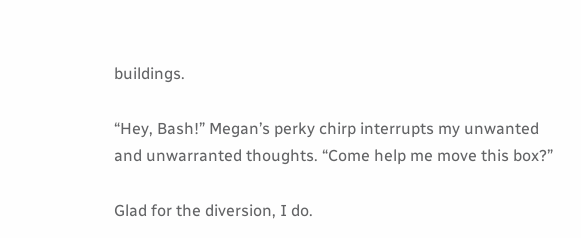buildings.

“Hey, Bash!” Megan’s perky chirp interrupts my unwanted and unwarranted thoughts. “Come help me move this box?”

Glad for the diversion, I do.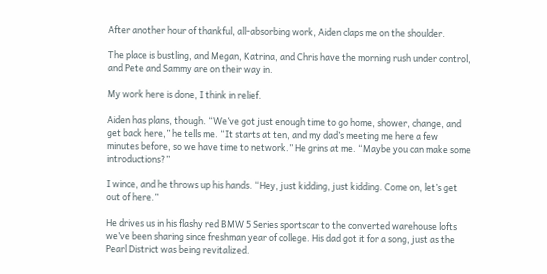After another hour of thankful, all-absorbing work, Aiden claps me on the shoulder.

The place is bustling, and Megan, Katrina, and Chris have the morning rush under control, and Pete and Sammy are on their way in.

My work here is done, I think in relief.

Aiden has plans, though. “We’ve got just enough time to go home, shower, change, and get back here,” he tells me. “It starts at ten, and my dad’s meeting me here a few minutes before, so we have time to network.” He grins at me. “Maybe you can make some introductions?”

I wince, and he throws up his hands. “Hey, just kidding, just kidding. Come on, let’s get out of here.”

He drives us in his flashy red BMW 5 Series sportscar to the converted warehouse lofts we’ve been sharing since freshman year of college. His dad got it for a song, just as the Pearl District was being revitalized.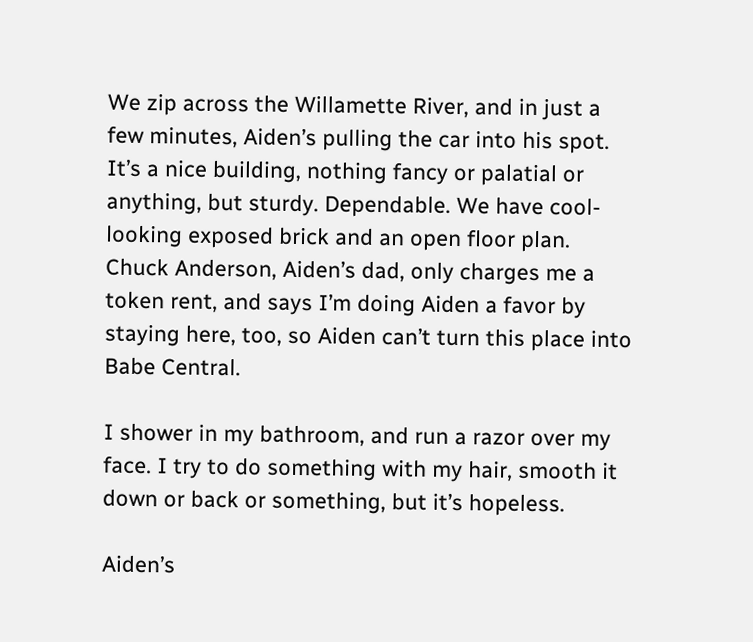We zip across the Willamette River, and in just a few minutes, Aiden’s pulling the car into his spot. It’s a nice building, nothing fancy or palatial or anything, but sturdy. Dependable. We have cool-looking exposed brick and an open floor plan. Chuck Anderson, Aiden’s dad, only charges me a token rent, and says I’m doing Aiden a favor by staying here, too, so Aiden can’t turn this place into Babe Central.

I shower in my bathroom, and run a razor over my face. I try to do something with my hair, smooth it down or back or something, but it’s hopeless.

Aiden’s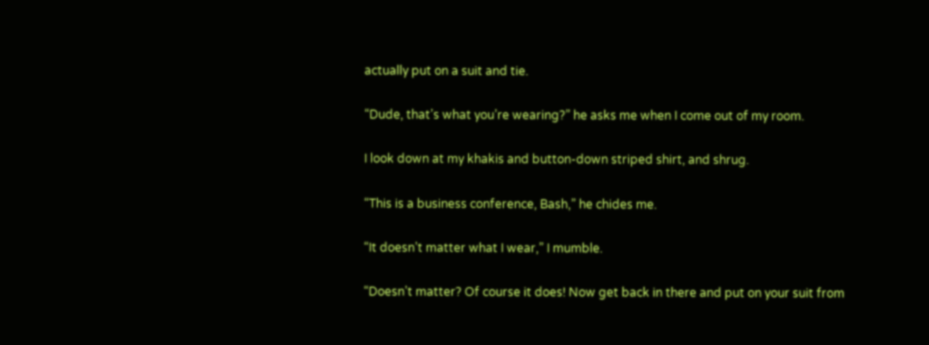actually put on a suit and tie.

“Dude, that’s what you’re wearing?” he asks me when I come out of my room.

I look down at my khakis and button-down striped shirt, and shrug.

“This is a business conference, Bash,” he chides me.

“It doesn’t matter what I wear,” I mumble.

“Doesn’t matter? Of course it does! Now get back in there and put on your suit from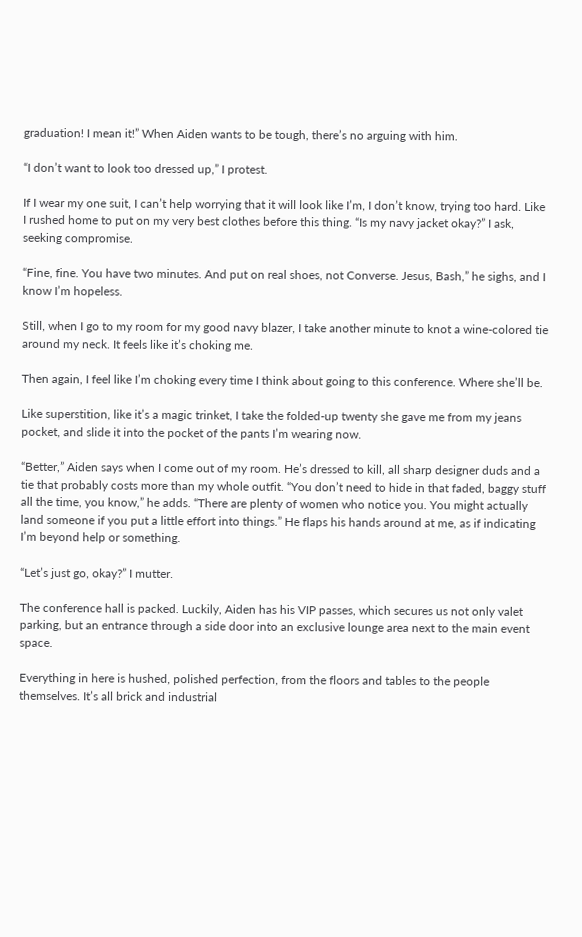graduation! I mean it!” When Aiden wants to be tough, there’s no arguing with him.

“I don’t want to look too dressed up,” I protest.

If I wear my one suit, I can’t help worrying that it will look like I’m, I don’t know, trying too hard. Like I rushed home to put on my very best clothes before this thing. “Is my navy jacket okay?” I ask, seeking compromise.

“Fine, fine. You have two minutes. And put on real shoes, not Converse. Jesus, Bash,” he sighs, and I know I’m hopeless.

Still, when I go to my room for my good navy blazer, I take another minute to knot a wine-colored tie around my neck. It feels like it’s choking me.

Then again, I feel like I’m choking every time I think about going to this conference. Where she’ll be.

Like superstition, like it’s a magic trinket, I take the folded-up twenty she gave me from my jeans pocket, and slide it into the pocket of the pants I’m wearing now.

“Better,” Aiden says when I come out of my room. He’s dressed to kill, all sharp designer duds and a tie that probably costs more than my whole outfit. “You don’t need to hide in that faded, baggy stuff all the time, you know,” he adds. “There are plenty of women who notice you. You might actually land someone if you put a little effort into things.” He flaps his hands around at me, as if indicating I’m beyond help or something.

“Let’s just go, okay?” I mutter.

The conference hall is packed. Luckily, Aiden has his VIP passes, which secures us not only valet parking, but an entrance through a side door into an exclusive lounge area next to the main event space.

Everything in here is hushed, polished perfection, from the floors and tables to the people themselves. It’s all brick and industrial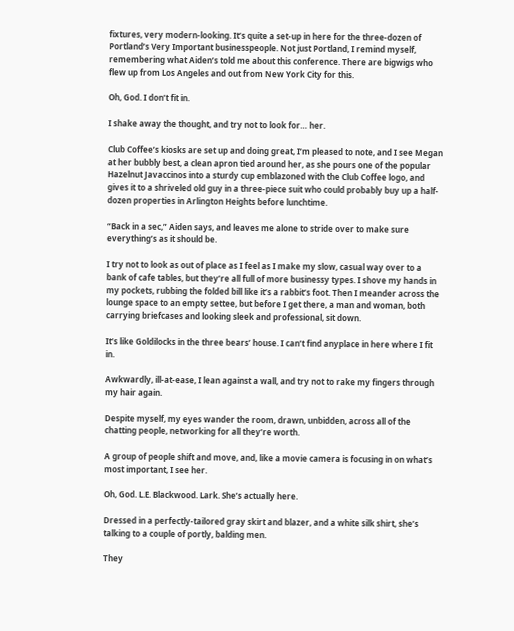fixtures, very modern-looking. It’s quite a set-up in here for the three-dozen of Portland’s Very Important businesspeople. Not just Portland, I remind myself, remembering what Aiden’s told me about this conference. There are bigwigs who flew up from Los Angeles and out from New York City for this.

Oh, God. I don’t fit in.

I shake away the thought, and try not to look for… her.

Club Coffee’s kiosks are set up and doing great, I’m pleased to note, and I see Megan at her bubbly best, a clean apron tied around her, as she pours one of the popular Hazelnut Javaccinos into a sturdy cup emblazoned with the Club Coffee logo, and gives it to a shriveled old guy in a three-piece suit who could probably buy up a half-dozen properties in Arlington Heights before lunchtime.

“Back in a sec,” Aiden says, and leaves me alone to stride over to make sure everything’s as it should be.

I try not to look as out of place as I feel as I make my slow, casual way over to a bank of cafe tables, but they’re all full of more businessy types. I shove my hands in my pockets, rubbing the folded bill like it’s a rabbit’s foot. Then I meander across the lounge space to an empty settee, but before I get there, a man and woman, both carrying briefcases and looking sleek and professional, sit down.

It’s like Goldilocks in the three bears’ house. I can’t find anyplace in here where I fit in.

Awkwardly, ill-at-ease, I lean against a wall, and try not to rake my fingers through my hair again.

Despite myself, my eyes wander the room, drawn, unbidden, across all of the chatting people, networking for all they’re worth.

A group of people shift and move, and, like a movie camera is focusing in on what’s most important, I see her.

Oh, God. L.E. Blackwood. Lark. She’s actually here.

Dressed in a perfectly-tailored gray skirt and blazer, and a white silk shirt, she’s talking to a couple of portly, balding men.

They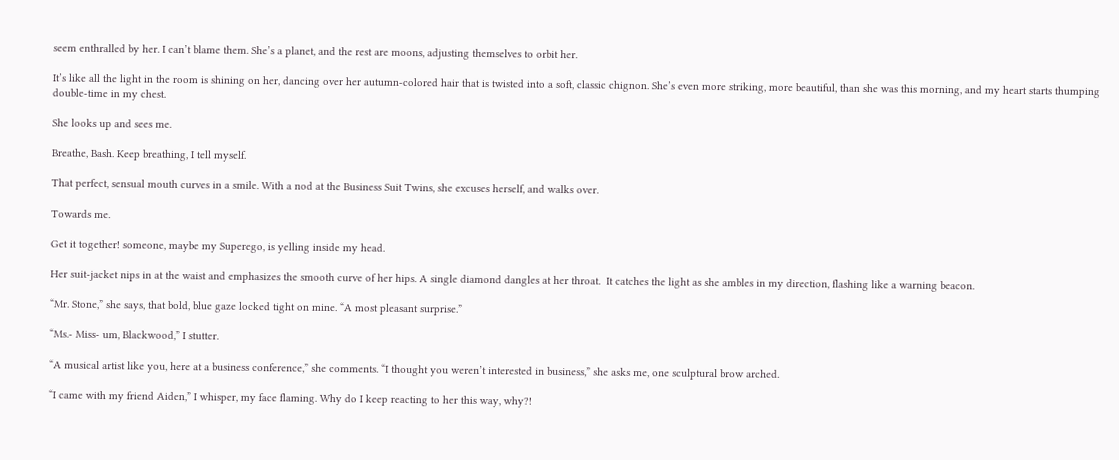seem enthralled by her. I can’t blame them. She’s a planet, and the rest are moons, adjusting themselves to orbit her.

It’s like all the light in the room is shining on her, dancing over her autumn-colored hair that is twisted into a soft, classic chignon. She’s even more striking, more beautiful, than she was this morning, and my heart starts thumping double-time in my chest.

She looks up and sees me.

Breathe, Bash. Keep breathing, I tell myself.

That perfect, sensual mouth curves in a smile. With a nod at the Business Suit Twins, she excuses herself, and walks over.

Towards me.

Get it together! someone, maybe my Superego, is yelling inside my head.

Her suit-jacket nips in at the waist and emphasizes the smooth curve of her hips. A single diamond dangles at her throat.  It catches the light as she ambles in my direction, flashing like a warning beacon.

“Mr. Stone,” she says, that bold, blue gaze locked tight on mine. “A most pleasant surprise.”

“Ms.- Miss- um, Blackwood,” I stutter.

“A musical artist like you, here at a business conference,” she comments. “I thought you weren’t interested in business,” she asks me, one sculptural brow arched.

“I came with my friend Aiden,” I whisper, my face flaming. Why do I keep reacting to her this way, why?!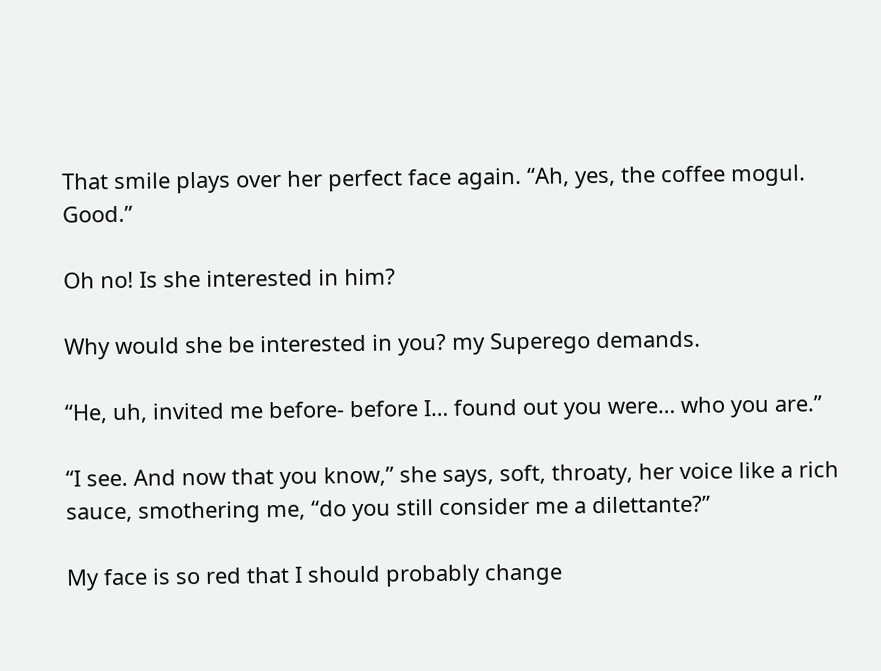That smile plays over her perfect face again. “Ah, yes, the coffee mogul. Good.”

Oh no! Is she interested in him?

Why would she be interested in you? my Superego demands.

“He, uh, invited me before- before I… found out you were… who you are.”

“I see. And now that you know,” she says, soft, throaty, her voice like a rich sauce, smothering me, “do you still consider me a dilettante?”

My face is so red that I should probably change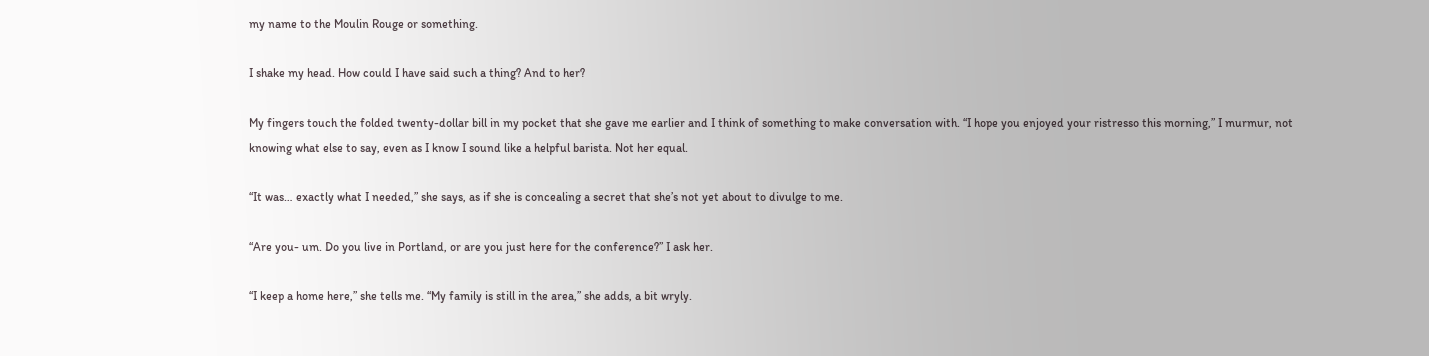my name to the Moulin Rouge or something.

I shake my head. How could I have said such a thing? And to her?

My fingers touch the folded twenty-dollar bill in my pocket that she gave me earlier and I think of something to make conversation with. “I hope you enjoyed your ristresso this morning,” I murmur, not knowing what else to say, even as I know I sound like a helpful barista. Not her equal.

“It was… exactly what I needed,” she says, as if she is concealing a secret that she’s not yet about to divulge to me.

“Are you- um. Do you live in Portland, or are you just here for the conference?” I ask her.

“I keep a home here,” she tells me. “My family is still in the area,” she adds, a bit wryly.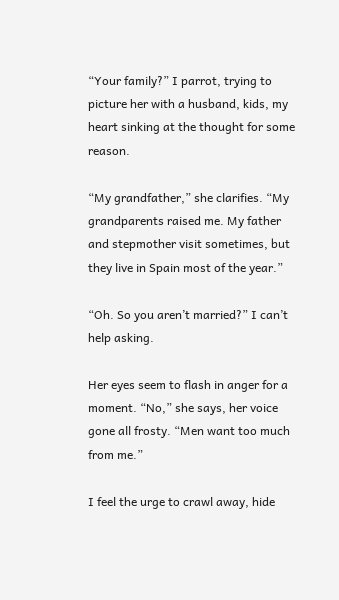“Your family?” I parrot, trying to picture her with a husband, kids, my heart sinking at the thought for some reason.

“My grandfather,” she clarifies. “My grandparents raised me. My father and stepmother visit sometimes, but they live in Spain most of the year.”

“Oh. So you aren’t married?” I can’t help asking.

Her eyes seem to flash in anger for a moment. “No,” she says, her voice gone all frosty. “Men want too much from me.”

I feel the urge to crawl away, hide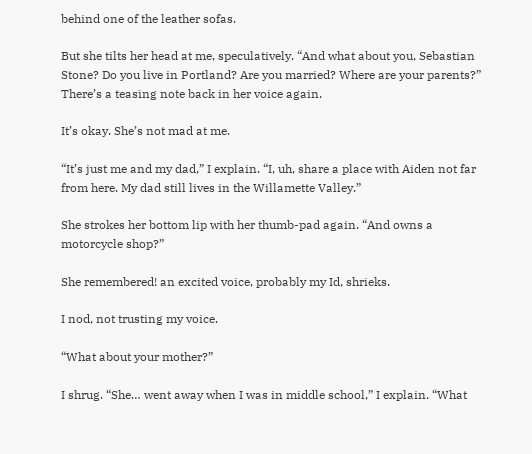behind one of the leather sofas.

But she tilts her head at me, speculatively. “And what about you, Sebastian Stone? Do you live in Portland? Are you married? Where are your parents?” There’s a teasing note back in her voice again.

It’s okay. She’s not mad at me.

“It’s just me and my dad,” I explain. “I, uh, share a place with Aiden not far from here. My dad still lives in the Willamette Valley.”

She strokes her bottom lip with her thumb-pad again. “And owns a motorcycle shop?”

She remembered! an excited voice, probably my Id, shrieks.

I nod, not trusting my voice.

“What about your mother?”

I shrug. “She… went away when I was in middle school,” I explain. “What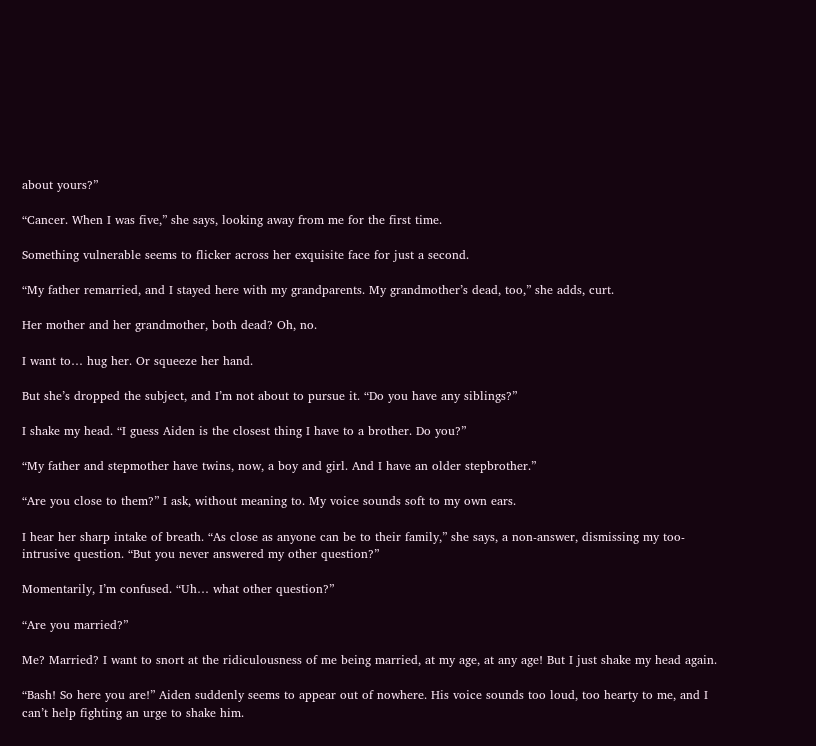about yours?”

“Cancer. When I was five,” she says, looking away from me for the first time.

Something vulnerable seems to flicker across her exquisite face for just a second.

“My father remarried, and I stayed here with my grandparents. My grandmother’s dead, too,” she adds, curt.

Her mother and her grandmother, both dead? Oh, no.

I want to… hug her. Or squeeze her hand.

But she’s dropped the subject, and I’m not about to pursue it. “Do you have any siblings?”

I shake my head. “I guess Aiden is the closest thing I have to a brother. Do you?”

“My father and stepmother have twins, now, a boy and girl. And I have an older stepbrother.”

“Are you close to them?” I ask, without meaning to. My voice sounds soft to my own ears.

I hear her sharp intake of breath. “As close as anyone can be to their family,” she says, a non-answer, dismissing my too-intrusive question. “But you never answered my other question?”

Momentarily, I’m confused. “Uh… what other question?”

“Are you married?”

Me? Married? I want to snort at the ridiculousness of me being married, at my age, at any age! But I just shake my head again.

“Bash! So here you are!” Aiden suddenly seems to appear out of nowhere. His voice sounds too loud, too hearty to me, and I can’t help fighting an urge to shake him.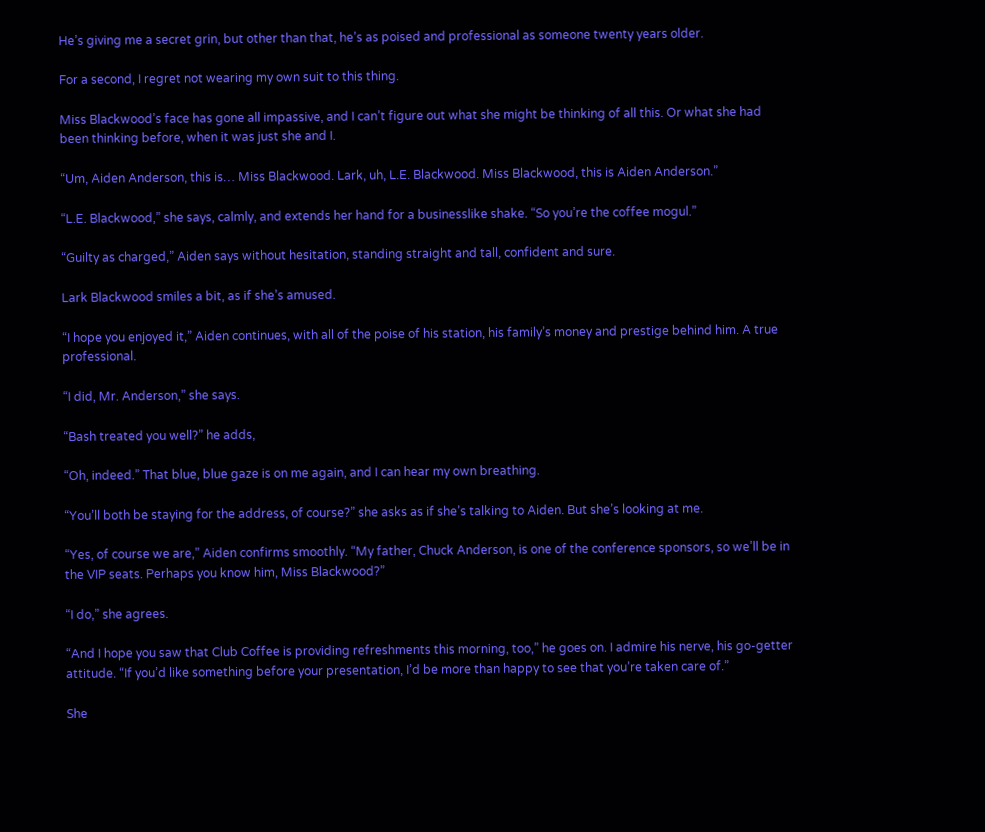He’s giving me a secret grin, but other than that, he’s as poised and professional as someone twenty years older.

For a second, I regret not wearing my own suit to this thing.

Miss Blackwood’s face has gone all impassive, and I can’t figure out what she might be thinking of all this. Or what she had been thinking before, when it was just she and I.

“Um, Aiden Anderson, this is… Miss Blackwood. Lark, uh, L.E. Blackwood. Miss Blackwood, this is Aiden Anderson.”

“L.E. Blackwood,” she says, calmly, and extends her hand for a businesslike shake. “So you’re the coffee mogul.”

“Guilty as charged,” Aiden says without hesitation, standing straight and tall, confident and sure.

Lark Blackwood smiles a bit, as if she’s amused.

“I hope you enjoyed it,” Aiden continues, with all of the poise of his station, his family’s money and prestige behind him. A true professional.

“I did, Mr. Anderson,” she says.

“Bash treated you well?” he adds,

“Oh, indeed.” That blue, blue gaze is on me again, and I can hear my own breathing.

“You’ll both be staying for the address, of course?” she asks as if she’s talking to Aiden. But she’s looking at me.

“Yes, of course we are,” Aiden confirms smoothly. “My father, Chuck Anderson, is one of the conference sponsors, so we’ll be in the VIP seats. Perhaps you know him, Miss Blackwood?”

“I do,” she agrees.

“And I hope you saw that Club Coffee is providing refreshments this morning, too,” he goes on. I admire his nerve, his go-getter attitude. “If you’d like something before your presentation, I’d be more than happy to see that you’re taken care of.”

She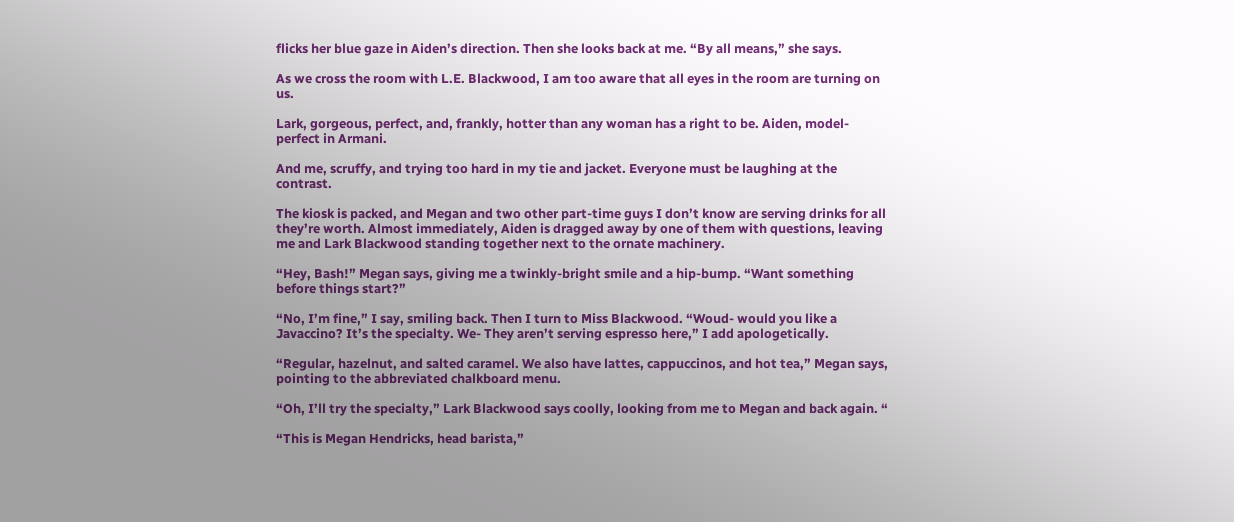flicks her blue gaze in Aiden’s direction. Then she looks back at me. “By all means,” she says.

As we cross the room with L.E. Blackwood, I am too aware that all eyes in the room are turning on us.

Lark, gorgeous, perfect, and, frankly, hotter than any woman has a right to be. Aiden, model-perfect in Armani.

And me, scruffy, and trying too hard in my tie and jacket. Everyone must be laughing at the contrast.

The kiosk is packed, and Megan and two other part-time guys I don’t know are serving drinks for all they’re worth. Almost immediately, Aiden is dragged away by one of them with questions, leaving me and Lark Blackwood standing together next to the ornate machinery.

“Hey, Bash!” Megan says, giving me a twinkly-bright smile and a hip-bump. “Want something before things start?”

“No, I’m fine,” I say, smiling back. Then I turn to Miss Blackwood. “Woud- would you like a Javaccino? It’s the specialty. We- They aren’t serving espresso here,” I add apologetically.

“Regular, hazelnut, and salted caramel. We also have lattes, cappuccinos, and hot tea,” Megan says, pointing to the abbreviated chalkboard menu.

“Oh, I’ll try the specialty,” Lark Blackwood says coolly, looking from me to Megan and back again. “

“This is Megan Hendricks, head barista,”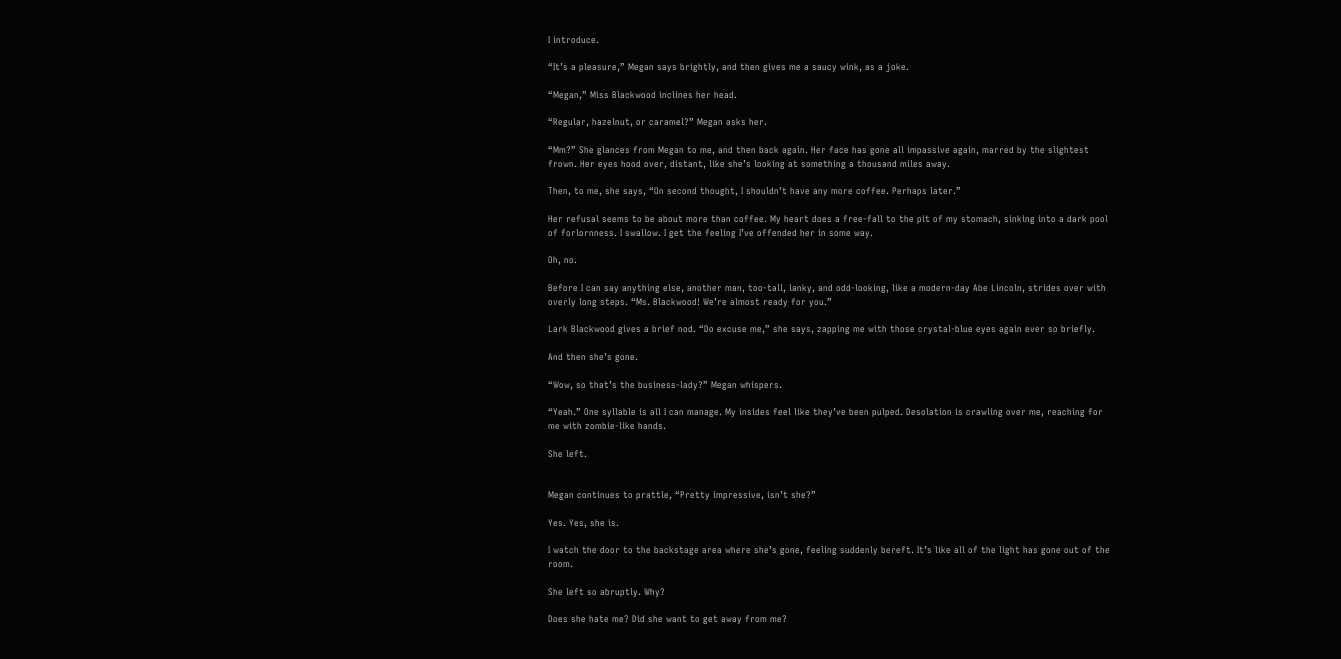I introduce.

“It’s a pleasure,” Megan says brightly, and then gives me a saucy wink, as a joke.

“Megan,” Miss Blackwood inclines her head.

“Regular, hazelnut, or caramel?” Megan asks her.

“Mm?” She glances from Megan to me, and then back again. Her face has gone all impassive again, marred by the slightest frown. Her eyes hood over, distant, like she’s looking at something a thousand miles away.

Then, to me, she says, “On second thought, I shouldn’t have any more coffee. Perhaps later.”

Her refusal seems to be about more than coffee. My heart does a free-fall to the pit of my stomach, sinking into a dark pool of forlornness. I swallow. I get the feeling I’ve offended her in some way.

Oh, no.

Before I can say anything else, another man, too-tall, lanky, and odd-looking, like a modern-day Abe Lincoln, strides over with overly long steps. “Ms. Blackwood! We’re almost ready for you.”

Lark Blackwood gives a brief nod. “Do excuse me,” she says, zapping me with those crystal-blue eyes again ever so briefly.

And then she’s gone.

“Wow, so that’s the business-lady?” Megan whispers.

“Yeah.” One syllable is all I can manage. My insides feel like they’ve been pulped. Desolation is crawling over me, reaching for me with zombie-like hands.

She left.


Megan continues to prattle, “Pretty impressive, isn’t she?”

Yes. Yes, she is.

I watch the door to the backstage area where she’s gone, feeling suddenly bereft. It’s like all of the light has gone out of the room.

She left so abruptly. Why?

Does she hate me? Did she want to get away from me?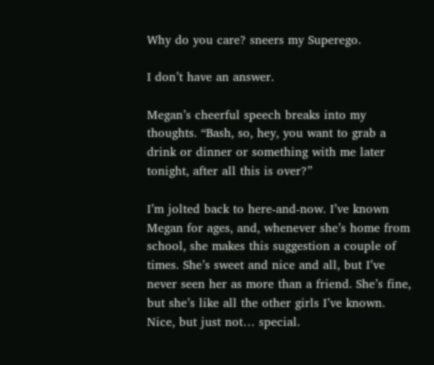Why do you care? sneers my Superego.

I don’t have an answer.

Megan’s cheerful speech breaks into my thoughts. “Bash, so, hey, you want to grab a drink or dinner or something with me later tonight, after all this is over?”

I’m jolted back to here-and-now. I’ve known Megan for ages, and, whenever she’s home from school, she makes this suggestion a couple of times. She’s sweet and nice and all, but I’ve never seen her as more than a friend. She’s fine, but she’s like all the other girls I’ve known. Nice, but just not… special.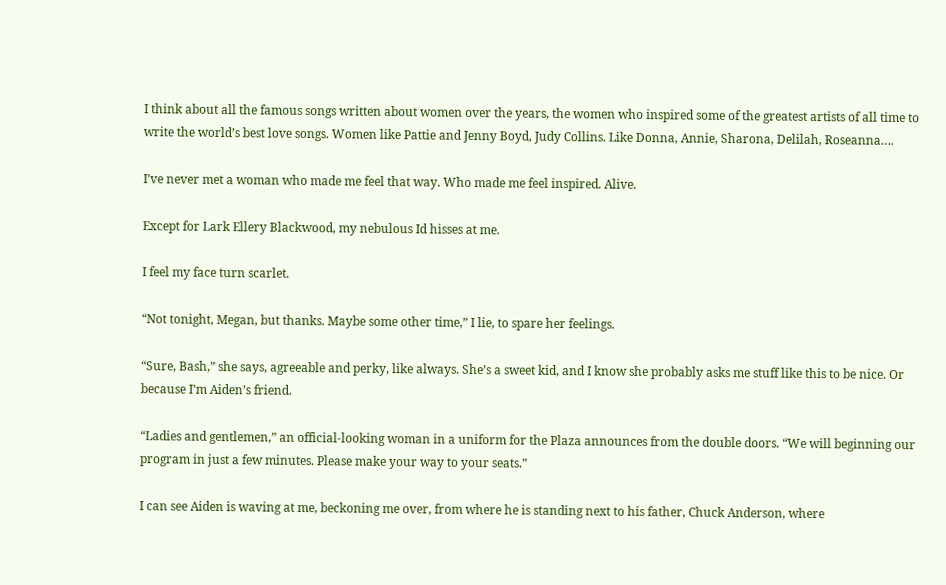I think about all the famous songs written about women over the years, the women who inspired some of the greatest artists of all time to write the world’s best love songs. Women like Pattie and Jenny Boyd, Judy Collins. Like Donna, Annie, Sharona, Delilah, Roseanna….

I’ve never met a woman who made me feel that way. Who made me feel inspired. Alive.

Except for Lark Ellery Blackwood, my nebulous Id hisses at me.

I feel my face turn scarlet.

“Not tonight, Megan, but thanks. Maybe some other time,” I lie, to spare her feelings.

“Sure, Bash,” she says, agreeable and perky, like always. She’s a sweet kid, and I know she probably asks me stuff like this to be nice. Or because I’m Aiden’s friend.

“Ladies and gentlemen,” an official-looking woman in a uniform for the Plaza announces from the double doors. “We will beginning our program in just a few minutes. Please make your way to your seats.”

I can see Aiden is waving at me, beckoning me over, from where he is standing next to his father, Chuck Anderson, where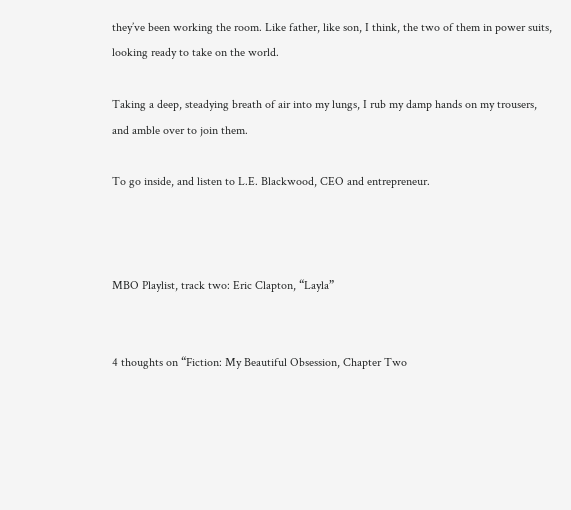they’ve been working the room. Like father, like son, I think, the two of them in power suits, looking ready to take on the world.

Taking a deep, steadying breath of air into my lungs, I rub my damp hands on my trousers, and amble over to join them.

To go inside, and listen to L.E. Blackwood, CEO and entrepreneur.



MBO Playlist, track two: Eric Clapton, “Layla”


4 thoughts on “Fiction: My Beautiful Obsession, Chapter Two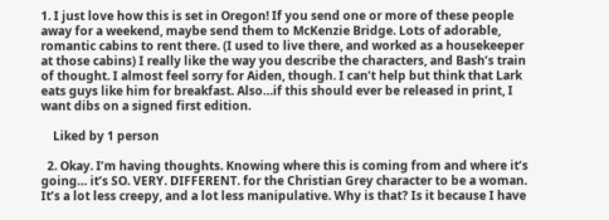1. I just love how this is set in Oregon! If you send one or more of these people away for a weekend, maybe send them to McKenzie Bridge. Lots of adorable, romantic cabins to rent there. (I used to live there, and worked as a housekeeper at those cabins) I really like the way you describe the characters, and Bash’s train of thought. I almost feel sorry for Aiden, though. I can’t help but think that Lark eats guys like him for breakfast. Also…if this should ever be released in print, I want dibs on a signed first edition.

    Liked by 1 person

  2. Okay. I’m having thoughts. Knowing where this is coming from and where it’s going… it’s SO. VERY. DIFFERENT. for the Christian Grey character to be a woman. It’s a lot less creepy, and a lot less manipulative. Why is that? Is it because I have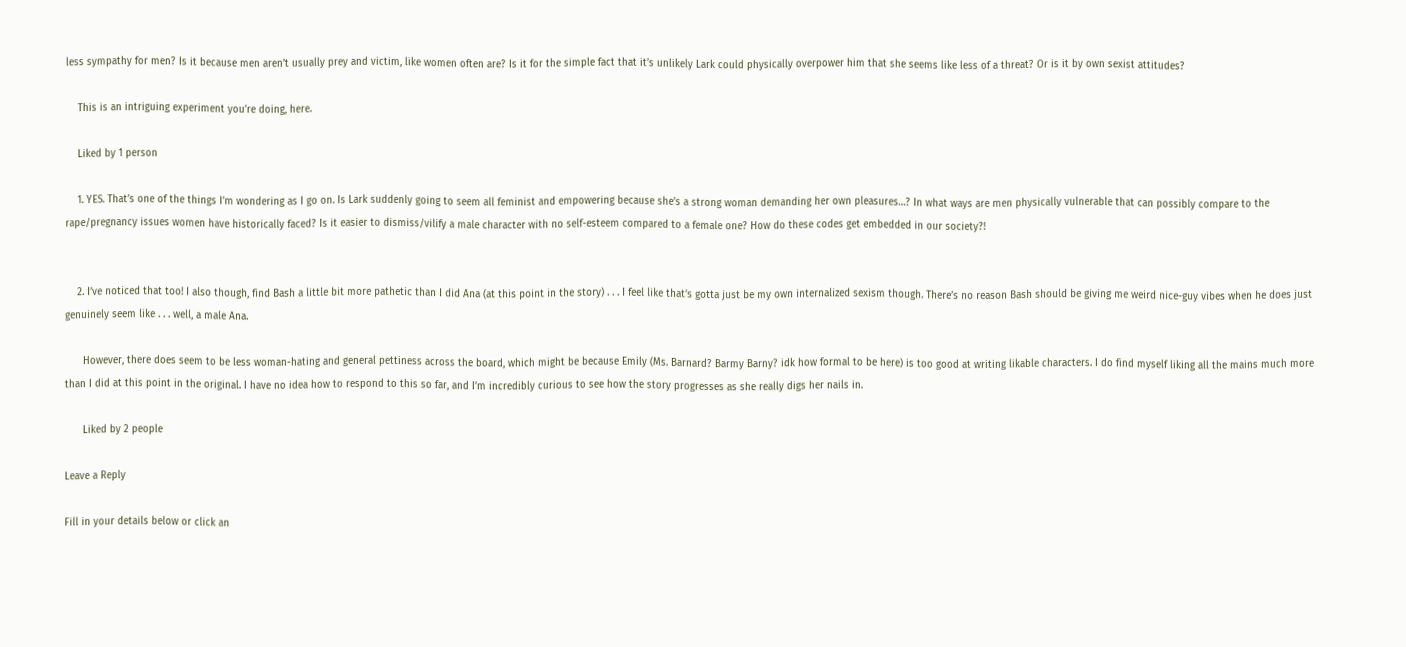less sympathy for men? Is it because men aren’t usually prey and victim, like women often are? Is it for the simple fact that it’s unlikely Lark could physically overpower him that she seems like less of a threat? Or is it by own sexist attitudes?

    This is an intriguing experiment you’re doing, here.

    Liked by 1 person

    1. YES. That’s one of the things I’m wondering as I go on. Is Lark suddenly going to seem all feminist and empowering because she’s a strong woman demanding her own pleasures…? In what ways are men physically vulnerable that can possibly compare to the rape/pregnancy issues women have historically faced? Is it easier to dismiss/vilify a male character with no self-esteem compared to a female one? How do these codes get embedded in our society?!


    2. I’ve noticed that too! I also though, find Bash a little bit more pathetic than I did Ana (at this point in the story) . . . I feel like that’s gotta just be my own internalized sexism though. There’s no reason Bash should be giving me weird nice-guy vibes when he does just genuinely seem like . . . well, a male Ana.

      However, there does seem to be less woman-hating and general pettiness across the board, which might be because Emily (Ms. Barnard? Barmy Barny? idk how formal to be here) is too good at writing likable characters. I do find myself liking all the mains much more than I did at this point in the original. I have no idea how to respond to this so far, and I’m incredibly curious to see how the story progresses as she really digs her nails in.

      Liked by 2 people

Leave a Reply

Fill in your details below or click an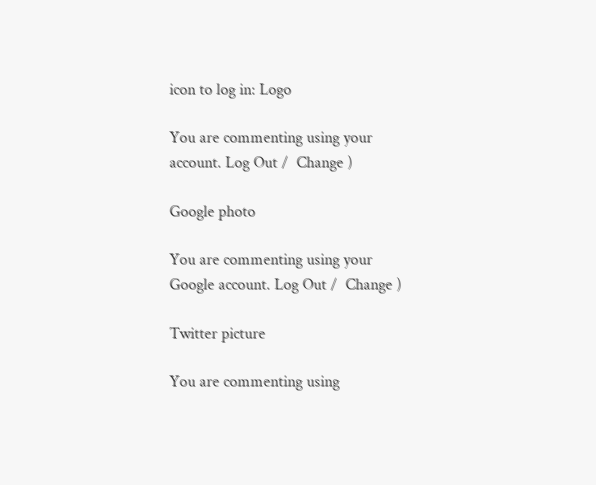icon to log in: Logo

You are commenting using your account. Log Out /  Change )

Google photo

You are commenting using your Google account. Log Out /  Change )

Twitter picture

You are commenting using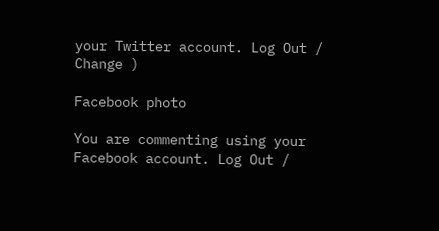your Twitter account. Log Out /  Change )

Facebook photo

You are commenting using your Facebook account. Log Out /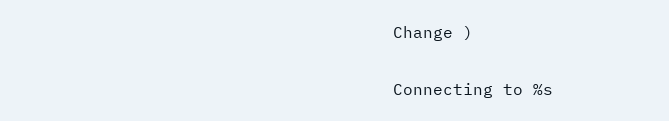Change )

Connecting to %s